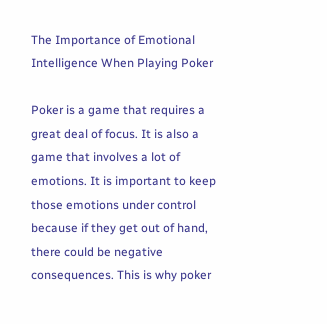The Importance of Emotional Intelligence When Playing Poker

Poker is a game that requires a great deal of focus. It is also a game that involves a lot of emotions. It is important to keep those emotions under control because if they get out of hand, there could be negative consequences. This is why poker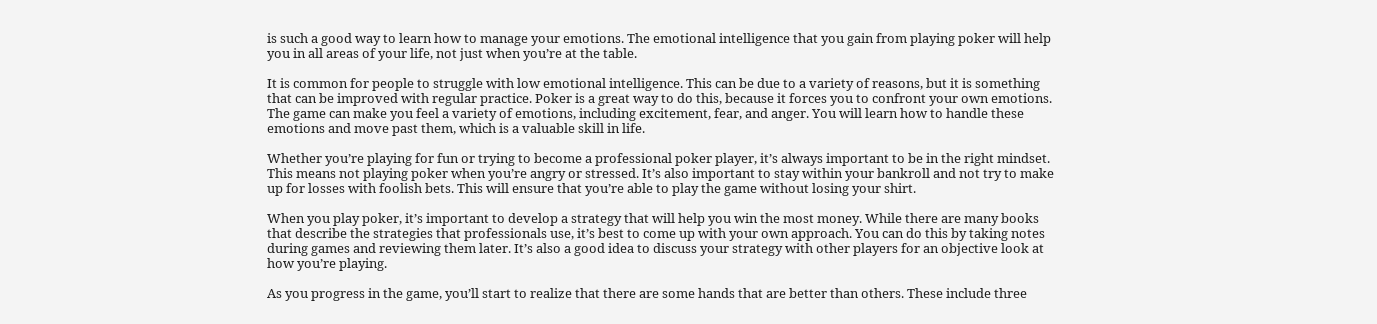is such a good way to learn how to manage your emotions. The emotional intelligence that you gain from playing poker will help you in all areas of your life, not just when you’re at the table.

It is common for people to struggle with low emotional intelligence. This can be due to a variety of reasons, but it is something that can be improved with regular practice. Poker is a great way to do this, because it forces you to confront your own emotions. The game can make you feel a variety of emotions, including excitement, fear, and anger. You will learn how to handle these emotions and move past them, which is a valuable skill in life.

Whether you’re playing for fun or trying to become a professional poker player, it’s always important to be in the right mindset. This means not playing poker when you’re angry or stressed. It’s also important to stay within your bankroll and not try to make up for losses with foolish bets. This will ensure that you’re able to play the game without losing your shirt.

When you play poker, it’s important to develop a strategy that will help you win the most money. While there are many books that describe the strategies that professionals use, it’s best to come up with your own approach. You can do this by taking notes during games and reviewing them later. It’s also a good idea to discuss your strategy with other players for an objective look at how you’re playing.

As you progress in the game, you’ll start to realize that there are some hands that are better than others. These include three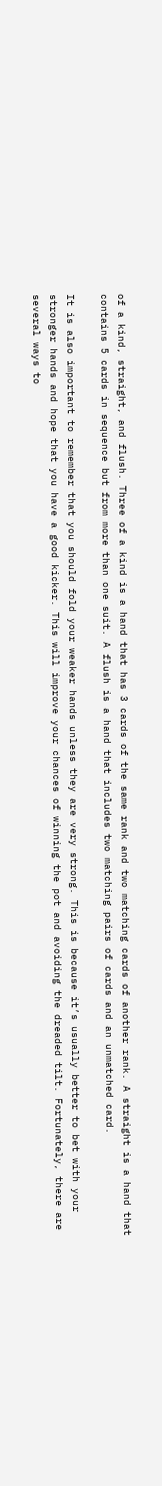of a kind, straight, and flush. Three of a kind is a hand that has 3 cards of the same rank and two matching cards of another rank. A straight is a hand that contains 5 cards in sequence but from more than one suit. A flush is a hand that includes two matching pairs of cards and an unmatched card.

It is also important to remember that you should fold your weaker hands unless they are very strong. This is because it’s usually better to bet with your stronger hands and hope that you have a good kicker. This will improve your chances of winning the pot and avoiding the dreaded tilt. Fortunately, there are several ways to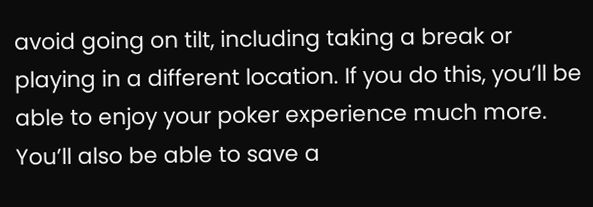avoid going on tilt, including taking a break or playing in a different location. If you do this, you’ll be able to enjoy your poker experience much more. You’ll also be able to save a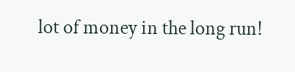lot of money in the long run!